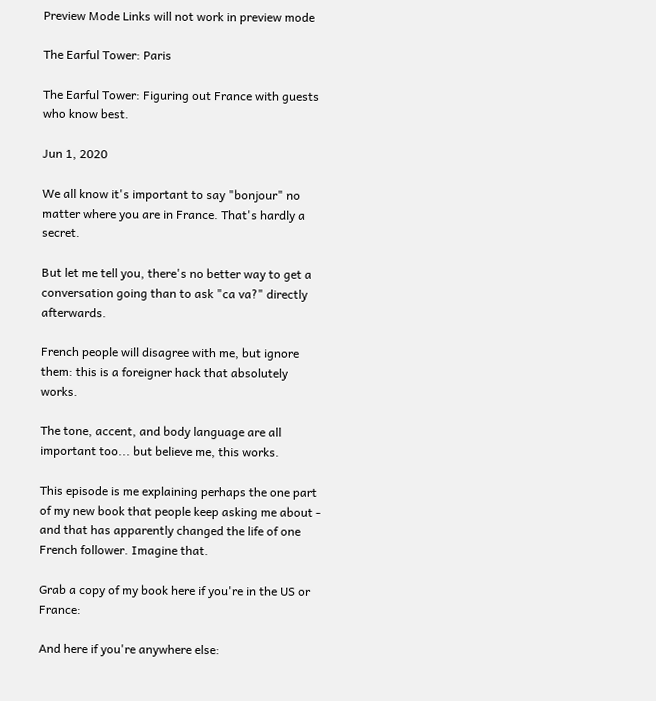Preview Mode Links will not work in preview mode

The Earful Tower: Paris

The Earful Tower: Figuring out France with guests who know best.

Jun 1, 2020

We all know it's important to say "bonjour" no matter where you are in France. That's hardly a secret.

But let me tell you, there's no better way to get a conversation going than to ask "ca va?" directly afterwards.

French people will disagree with me, but ignore them: this is a foreigner hack that absolutely works.

The tone, accent, and body language are all important too... but believe me, this works.

This episode is me explaining perhaps the one part of my new book that people keep asking me about - and that has apparently changed the life of one French follower. Imagine that.

Grab a copy of my book here if you're in the US or France:

And here if you're anywhere else: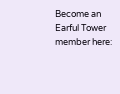Become an Earful Tower member here: